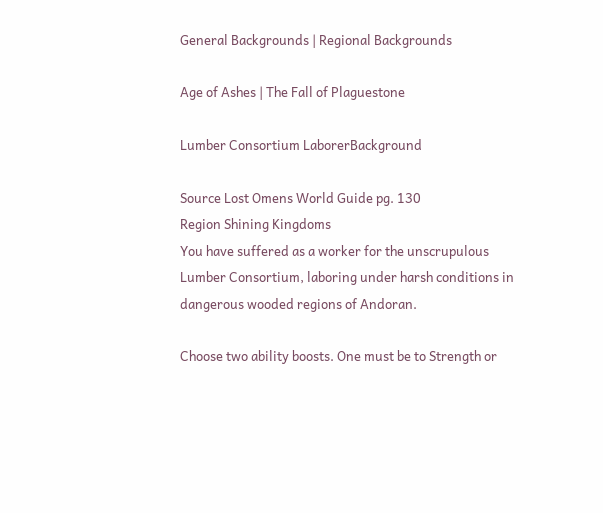General Backgrounds | Regional Backgrounds

Age of Ashes | The Fall of Plaguestone

Lumber Consortium LaborerBackground

Source Lost Omens World Guide pg. 130
Region Shining Kingdoms
You have suffered as a worker for the unscrupulous Lumber Consortium, laboring under harsh conditions in dangerous wooded regions of Andoran.

Choose two ability boosts. One must be to Strength or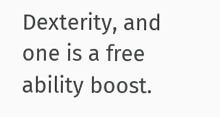Dexterity, and one is a free ability boost.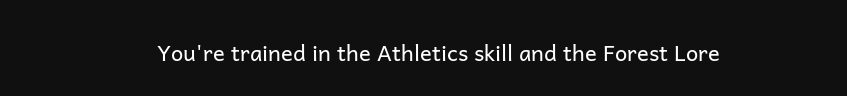You're trained in the Athletics skill and the Forest Lore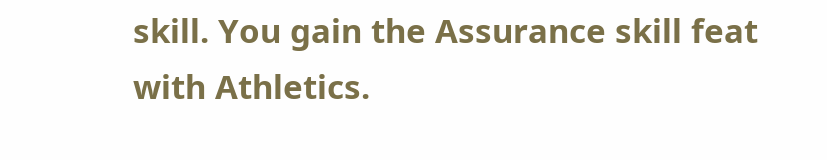skill. You gain the Assurance skill feat with Athletics.